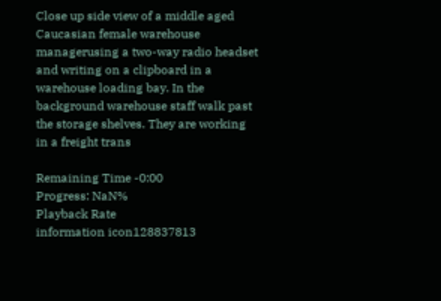Close up side view of a middle aged Caucasian female warehouse managerusing a two-way radio headset and writing on a clipboard in a warehouse loading bay. In the background warehouse staff walk past the storage shelves. They are working in a freight trans

Remaining Time -0:00
Progress: NaN%
Playback Rate
information icon128837813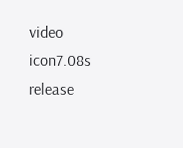video icon7.08s
release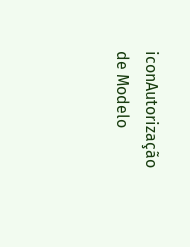iconAutorização de Modelo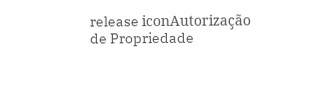release iconAutorização de Propriedade